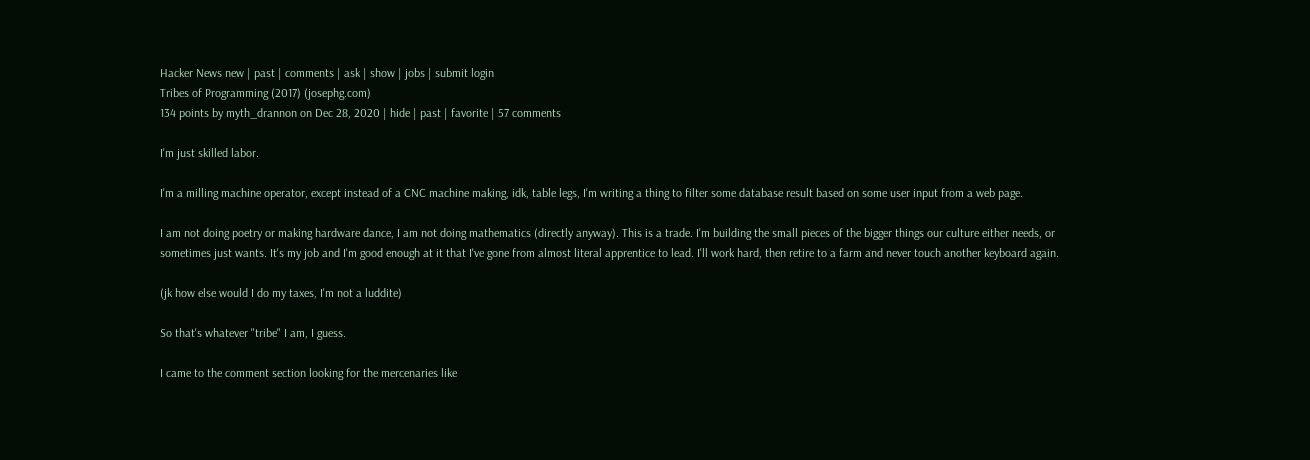Hacker News new | past | comments | ask | show | jobs | submit login
Tribes of Programming (2017) (josephg.com)
134 points by myth_drannon on Dec 28, 2020 | hide | past | favorite | 57 comments

I'm just skilled labor.

I'm a milling machine operator, except instead of a CNC machine making, idk, table legs, I'm writing a thing to filter some database result based on some user input from a web page.

I am not doing poetry or making hardware dance, I am not doing mathematics (directly anyway). This is a trade. I'm building the small pieces of the bigger things our culture either needs, or sometimes just wants. It's my job and I'm good enough at it that I've gone from almost literal apprentice to lead. I'll work hard, then retire to a farm and never touch another keyboard again.

(jk how else would I do my taxes, I'm not a luddite)

So that's whatever "tribe" I am, I guess.

I came to the comment section looking for the mercenaries like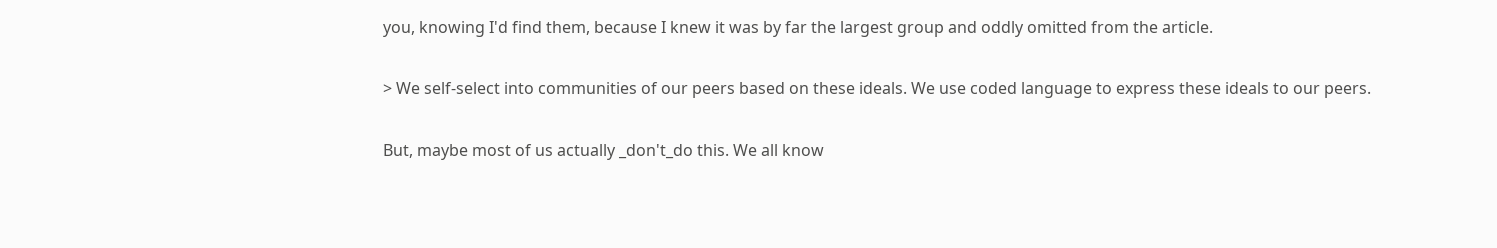you, knowing I'd find them, because I knew it was by far the largest group and oddly omitted from the article.

> We self-select into communities of our peers based on these ideals. We use coded language to express these ideals to our peers.

But, maybe most of us actually _don't_do this. We all know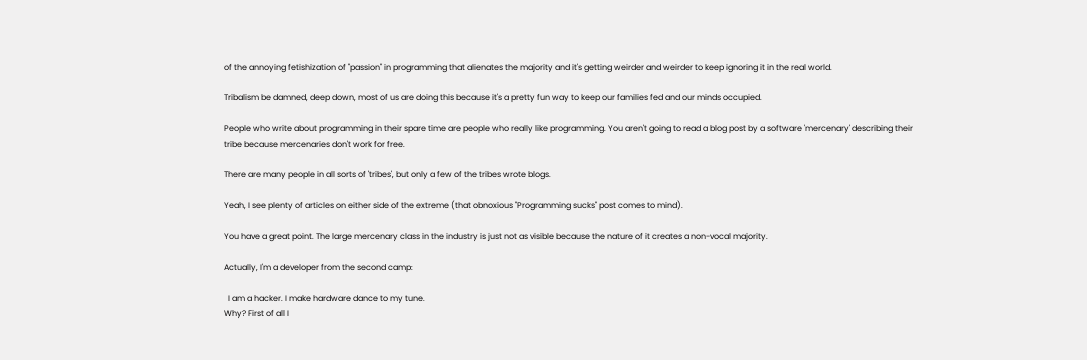of the annoying fetishization of "passion" in programming that alienates the majority and it's getting weirder and weirder to keep ignoring it in the real world.

Tribalism be damned, deep down, most of us are doing this because it's a pretty fun way to keep our families fed and our minds occupied.

People who write about programming in their spare time are people who really like programming. You aren't going to read a blog post by a software 'mercenary' describing their tribe because mercenaries don't work for free.

There are many people in all sorts of 'tribes', but only a few of the tribes wrote blogs.

Yeah, I see plenty of articles on either side of the extreme (that obnoxious "Programming sucks" post comes to mind).

You have a great point. The large mercenary class in the industry is just not as visible because the nature of it creates a non-vocal majority.

Actually, I'm a developer from the second camp:

  I am a hacker. I make hardware dance to my tune.
Why? First of all I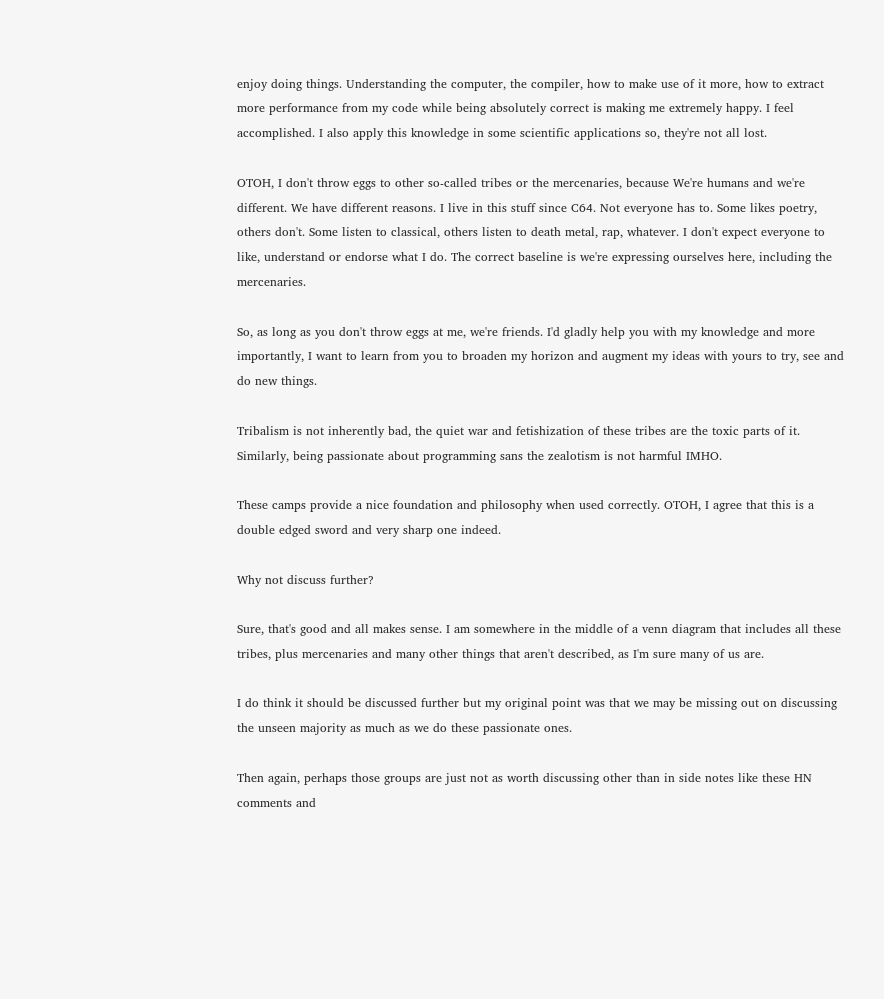enjoy doing things. Understanding the computer, the compiler, how to make use of it more, how to extract more performance from my code while being absolutely correct is making me extremely happy. I feel accomplished. I also apply this knowledge in some scientific applications so, they're not all lost.

OTOH, I don't throw eggs to other so-called tribes or the mercenaries, because We're humans and we're different. We have different reasons. I live in this stuff since C64. Not everyone has to. Some likes poetry, others don't. Some listen to classical, others listen to death metal, rap, whatever. I don't expect everyone to like, understand or endorse what I do. The correct baseline is we're expressing ourselves here, including the mercenaries.

So, as long as you don't throw eggs at me, we're friends. I'd gladly help you with my knowledge and more importantly, I want to learn from you to broaden my horizon and augment my ideas with yours to try, see and do new things.

Tribalism is not inherently bad, the quiet war and fetishization of these tribes are the toxic parts of it. Similarly, being passionate about programming sans the zealotism is not harmful IMHO.

These camps provide a nice foundation and philosophy when used correctly. OTOH, I agree that this is a double edged sword and very sharp one indeed.

Why not discuss further?

Sure, that's good and all makes sense. I am somewhere in the middle of a venn diagram that includes all these tribes, plus mercenaries and many other things that aren't described, as I'm sure many of us are.

I do think it should be discussed further but my original point was that we may be missing out on discussing the unseen majority as much as we do these passionate ones.

Then again, perhaps those groups are just not as worth discussing other than in side notes like these HN comments and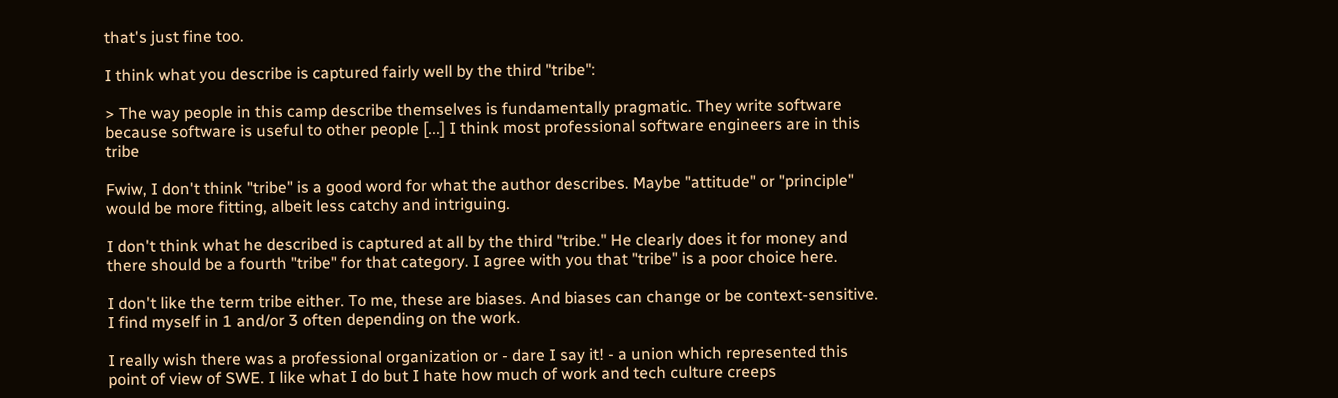that's just fine too.

I think what you describe is captured fairly well by the third "tribe":

> The way people in this camp describe themselves is fundamentally pragmatic. They write software because software is useful to other people [...] I think most professional software engineers are in this tribe

Fwiw, I don't think "tribe" is a good word for what the author describes. Maybe "attitude" or "principle" would be more fitting, albeit less catchy and intriguing.

I don't think what he described is captured at all by the third "tribe." He clearly does it for money and there should be a fourth "tribe" for that category. I agree with you that "tribe" is a poor choice here.

I don't like the term tribe either. To me, these are biases. And biases can change or be context-sensitive. I find myself in 1 and/or 3 often depending on the work.

I really wish there was a professional organization or - dare I say it! - a union which represented this point of view of SWE. I like what I do but I hate how much of work and tech culture creeps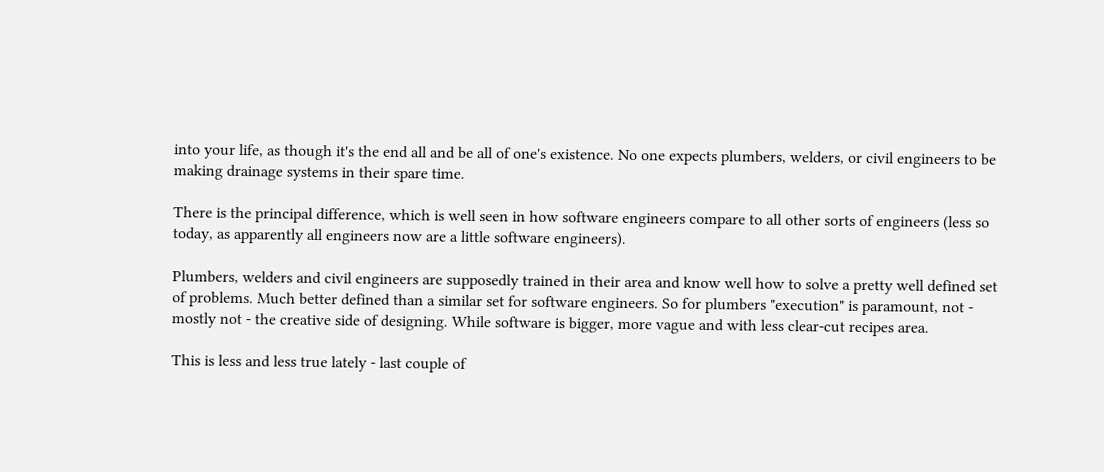into your life, as though it's the end all and be all of one's existence. No one expects plumbers, welders, or civil engineers to be making drainage systems in their spare time.

There is the principal difference, which is well seen in how software engineers compare to all other sorts of engineers (less so today, as apparently all engineers now are a little software engineers).

Plumbers, welders and civil engineers are supposedly trained in their area and know well how to solve a pretty well defined set of problems. Much better defined than a similar set for software engineers. So for plumbers "execution" is paramount, not - mostly not - the creative side of designing. While software is bigger, more vague and with less clear-cut recipes area.

This is less and less true lately - last couple of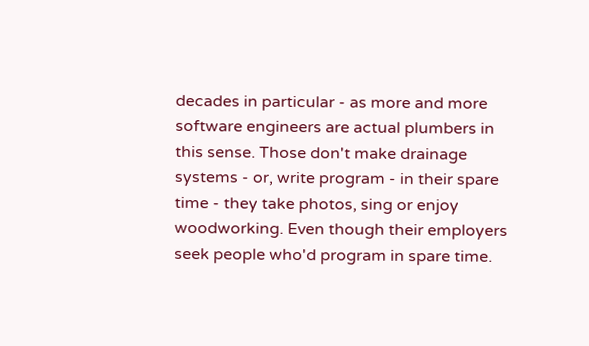decades in particular - as more and more software engineers are actual plumbers in this sense. Those don't make drainage systems - or, write program - in their spare time - they take photos, sing or enjoy woodworking. Even though their employers seek people who'd program in spare time.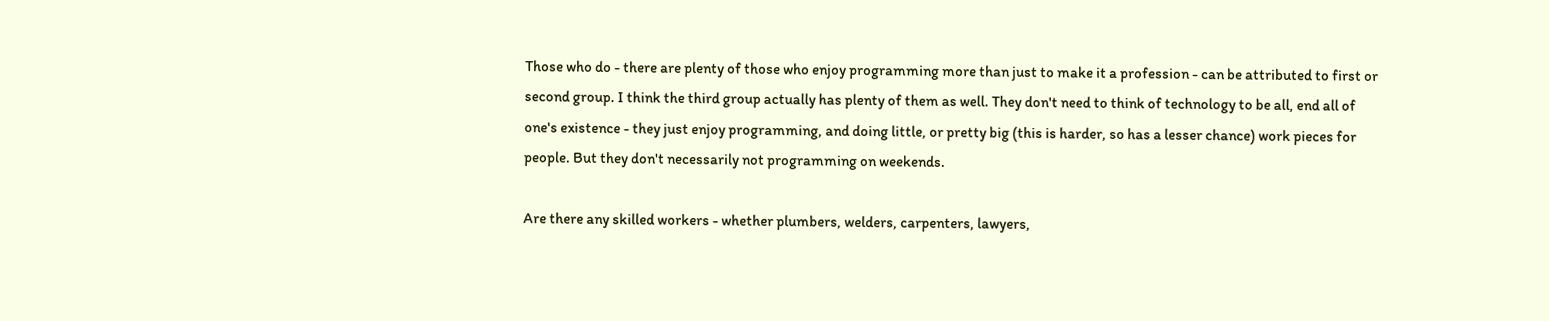Those who do - there are plenty of those who enjoy programming more than just to make it a profession - can be attributed to first or second group. I think the third group actually has plenty of them as well. They don't need to think of technology to be all, end all of one's existence - they just enjoy programming, and doing little, or pretty big (this is harder, so has a lesser chance) work pieces for people. But they don't necessarily not programming on weekends.

Are there any skilled workers - whether plumbers, welders, carpenters, lawyers,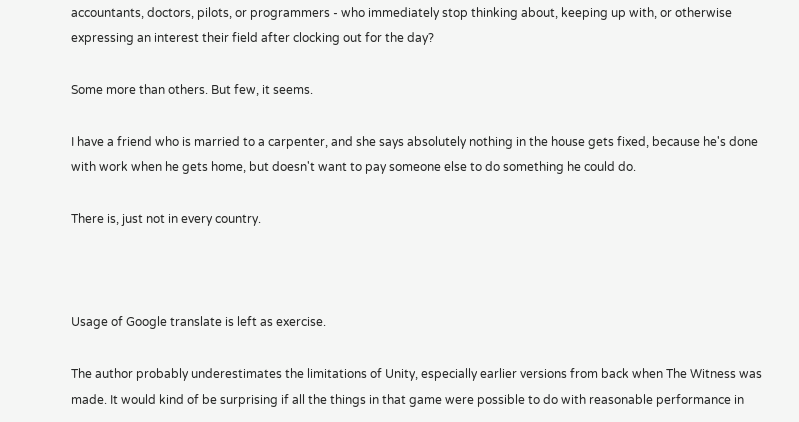accountants, doctors, pilots, or programmers - who immediately stop thinking about, keeping up with, or otherwise expressing an interest their field after clocking out for the day?

Some more than others. But few, it seems.

I have a friend who is married to a carpenter, and she says absolutely nothing in the house gets fixed, because he's done with work when he gets home, but doesn't want to pay someone else to do something he could do.

There is, just not in every country.



Usage of Google translate is left as exercise.

The author probably underestimates the limitations of Unity, especially earlier versions from back when The Witness was made. It would kind of be surprising if all the things in that game were possible to do with reasonable performance in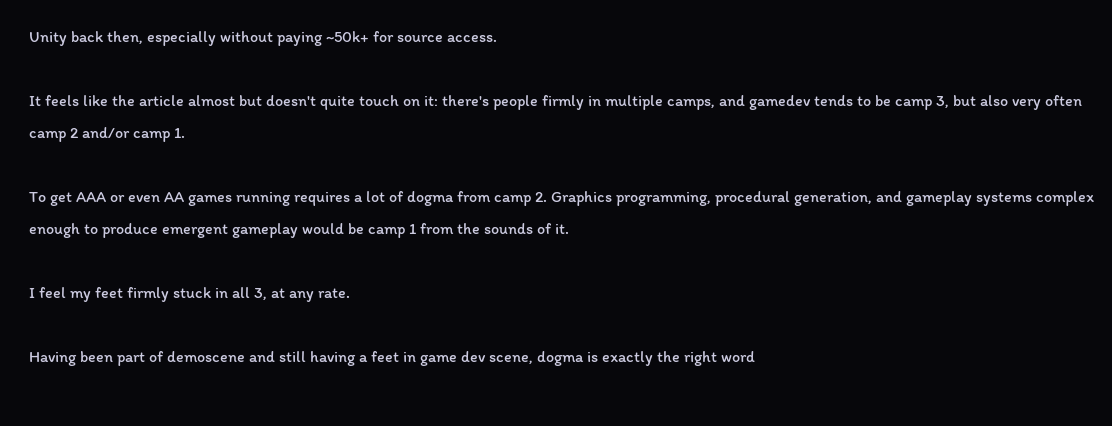Unity back then, especially without paying ~50k+ for source access.

It feels like the article almost but doesn't quite touch on it: there's people firmly in multiple camps, and gamedev tends to be camp 3, but also very often camp 2 and/or camp 1.

To get AAA or even AA games running requires a lot of dogma from camp 2. Graphics programming, procedural generation, and gameplay systems complex enough to produce emergent gameplay would be camp 1 from the sounds of it.

I feel my feet firmly stuck in all 3, at any rate.

Having been part of demoscene and still having a feet in game dev scene, dogma is exactly the right word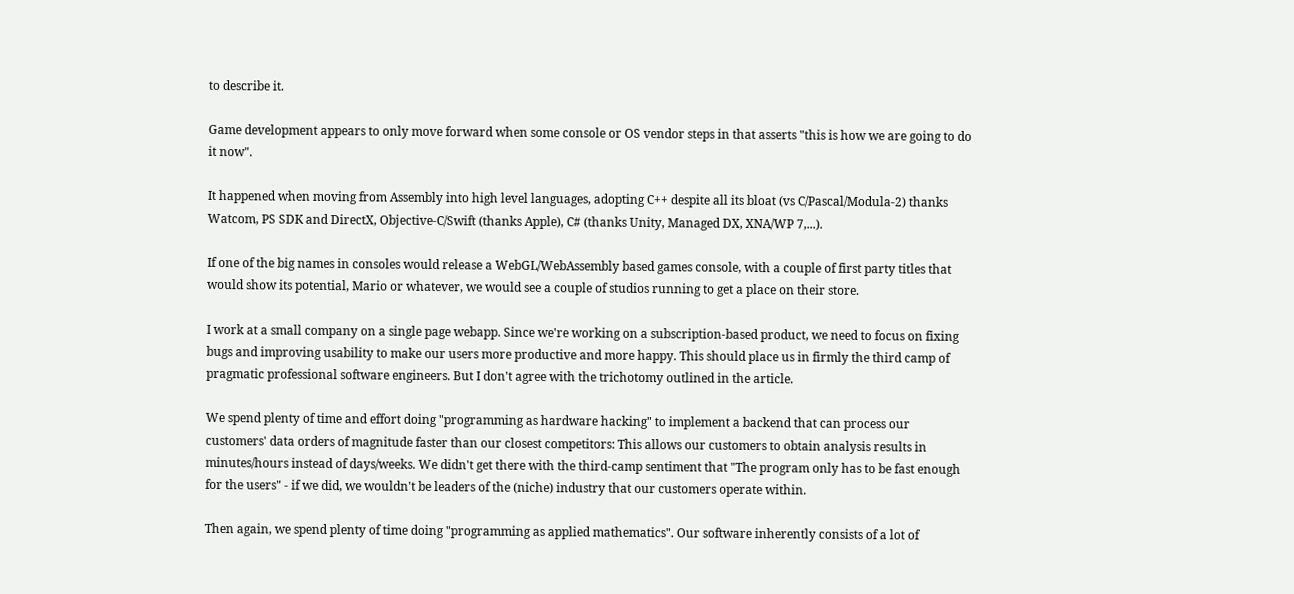to describe it.

Game development appears to only move forward when some console or OS vendor steps in that asserts "this is how we are going to do it now".

It happened when moving from Assembly into high level languages, adopting C++ despite all its bloat (vs C/Pascal/Modula-2) thanks Watcom, PS SDK and DirectX, Objective-C/Swift (thanks Apple), C# (thanks Unity, Managed DX, XNA/WP 7,...).

If one of the big names in consoles would release a WebGL/WebAssembly based games console, with a couple of first party titles that would show its potential, Mario or whatever, we would see a couple of studios running to get a place on their store.

I work at a small company on a single page webapp. Since we're working on a subscription-based product, we need to focus on fixing bugs and improving usability to make our users more productive and more happy. This should place us in firmly the third camp of pragmatic professional software engineers. But I don't agree with the trichotomy outlined in the article.

We spend plenty of time and effort doing "programming as hardware hacking" to implement a backend that can process our customers' data orders of magnitude faster than our closest competitors: This allows our customers to obtain analysis results in minutes/hours instead of days/weeks. We didn't get there with the third-camp sentiment that "The program only has to be fast enough for the users" - if we did, we wouldn't be leaders of the (niche) industry that our customers operate within.

Then again, we spend plenty of time doing "programming as applied mathematics". Our software inherently consists of a lot of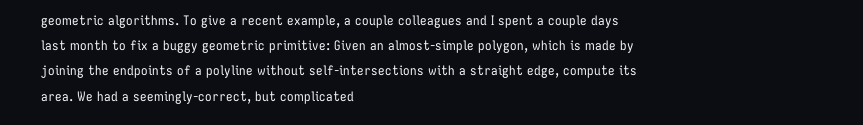geometric algorithms. To give a recent example, a couple colleagues and I spent a couple days last month to fix a buggy geometric primitive: Given an almost-simple polygon, which is made by joining the endpoints of a polyline without self-intersections with a straight edge, compute its area. We had a seemingly-correct, but complicated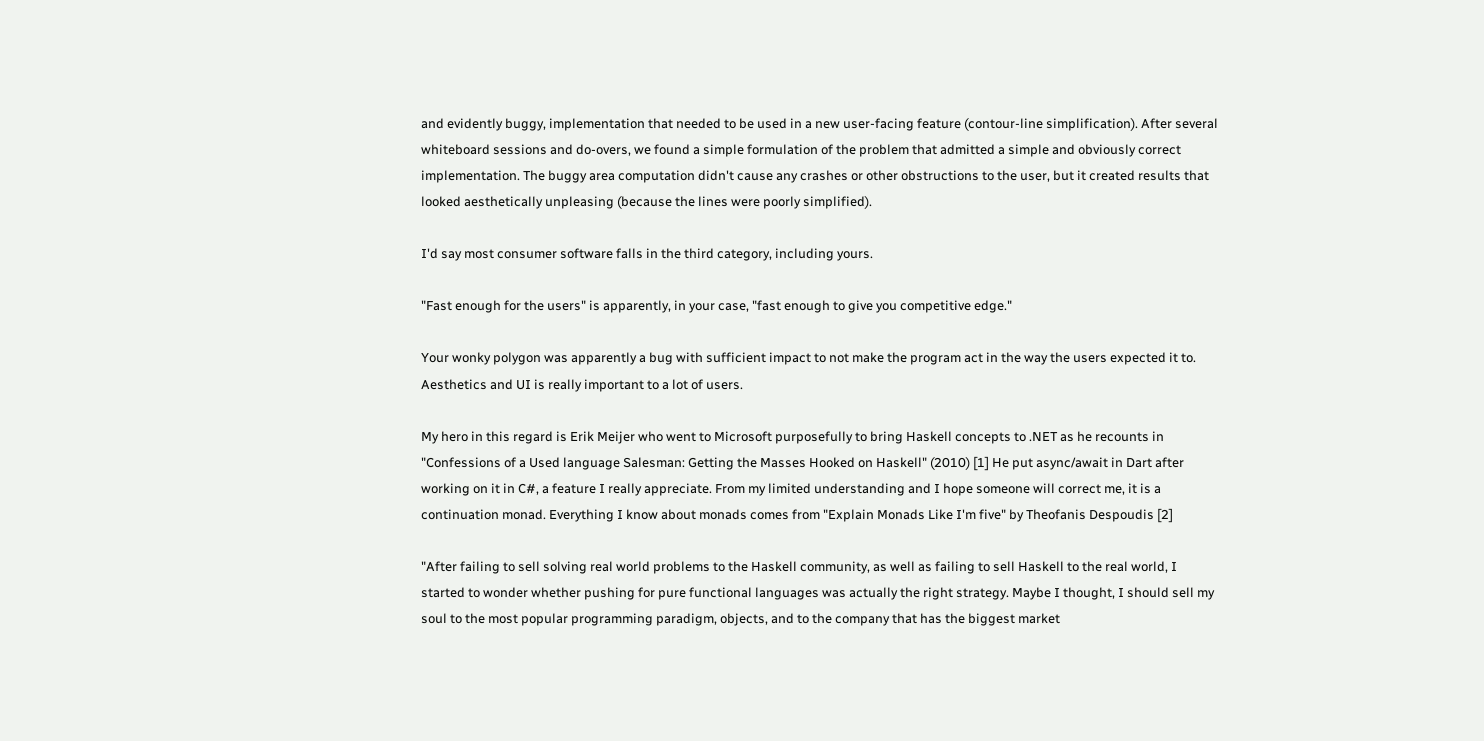and evidently buggy, implementation that needed to be used in a new user-facing feature (contour-line simplification). After several whiteboard sessions and do-overs, we found a simple formulation of the problem that admitted a simple and obviously correct implementation. The buggy area computation didn't cause any crashes or other obstructions to the user, but it created results that looked aesthetically unpleasing (because the lines were poorly simplified).

I'd say most consumer software falls in the third category, including yours.

"Fast enough for the users" is apparently, in your case, "fast enough to give you competitive edge."

Your wonky polygon was apparently a bug with sufficient impact to not make the program act in the way the users expected it to. Aesthetics and UI is really important to a lot of users.

My hero in this regard is Erik Meijer who went to Microsoft purposefully to bring Haskell concepts to .NET as he recounts in "Confessions of a Used language Salesman: Getting the Masses Hooked on Haskell" (2010) [1] He put async/await in Dart after working on it in C#, a feature I really appreciate. From my limited understanding and I hope someone will correct me, it is a continuation monad. Everything I know about monads comes from "Explain Monads Like I'm five" by Theofanis Despoudis [2]

"After failing to sell solving real world problems to the Haskell community, as well as failing to sell Haskell to the real world, I started to wonder whether pushing for pure functional languages was actually the right strategy. Maybe I thought, I should sell my soul to the most popular programming paradigm, objects, and to the company that has the biggest market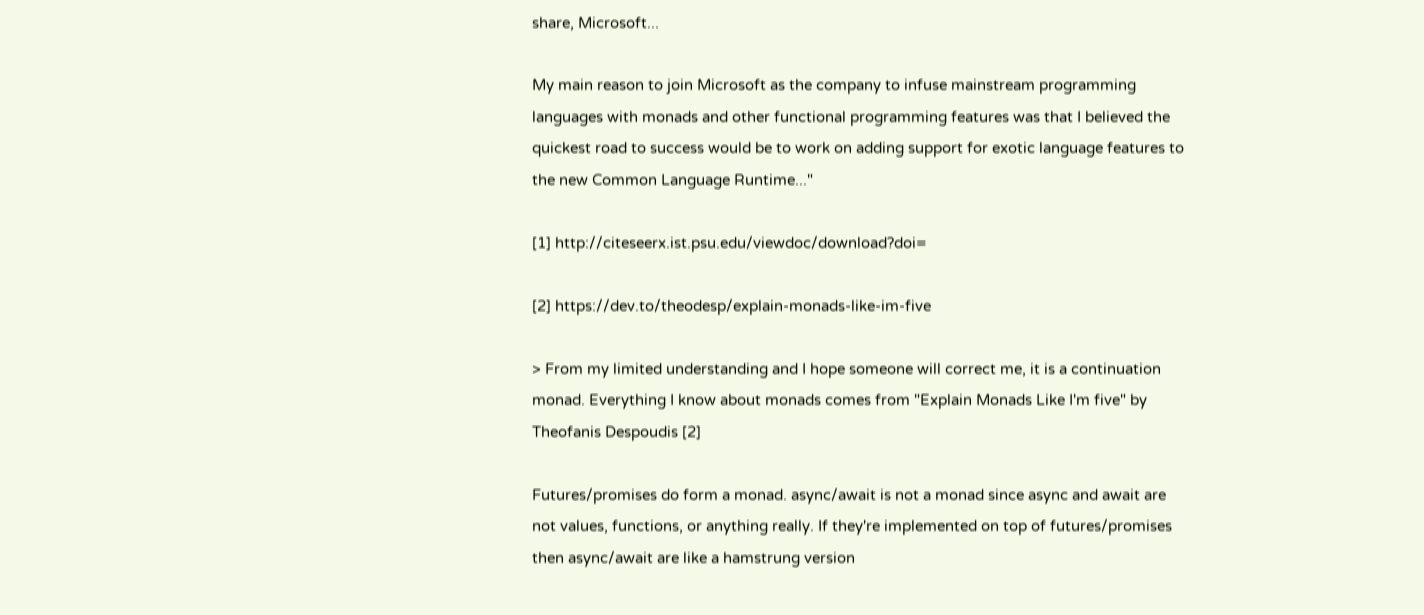share, Microsoft...

My main reason to join Microsoft as the company to infuse mainstream programming languages with monads and other functional programming features was that I believed the quickest road to success would be to work on adding support for exotic language features to the new Common Language Runtime..."

[1] http://citeseerx.ist.psu.edu/viewdoc/download?doi=

[2] https://dev.to/theodesp/explain-monads-like-im-five

> From my limited understanding and I hope someone will correct me, it is a continuation monad. Everything I know about monads comes from "Explain Monads Like I'm five" by Theofanis Despoudis [2]

Futures/promises do form a monad. async/await is not a monad since async and await are not values, functions, or anything really. If they're implemented on top of futures/promises then async/await are like a hamstrung version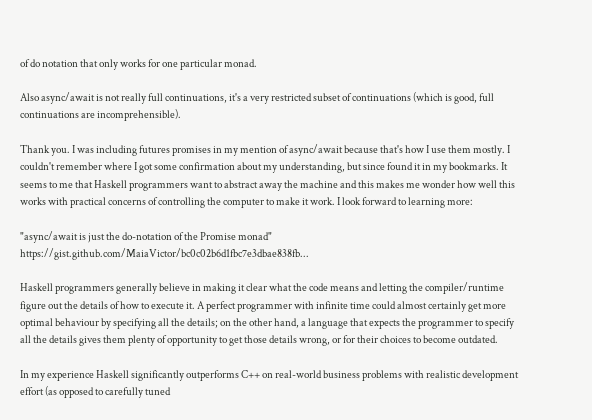of do notation that only works for one particular monad.

Also async/await is not really full continuations, it's a very restricted subset of continuations (which is good, full continuations are incomprehensible).

Thank you. I was including futures promises in my mention of async/await because that's how I use them mostly. I couldn't remember where I got some confirmation about my understanding, but since found it in my bookmarks. It seems to me that Haskell programmers want to abstract away the machine and this makes me wonder how well this works with practical concerns of controlling the computer to make it work. I look forward to learning more:

"async/await is just the do-notation of the Promise monad" https://gist.github.com/MaiaVictor/bc0c02b6d1fbc7e3dbae838fb...

Haskell programmers generally believe in making it clear what the code means and letting the compiler/runtime figure out the details of how to execute it. A perfect programmer with infinite time could almost certainly get more optimal behaviour by specifying all the details; on the other hand, a language that expects the programmer to specify all the details gives them plenty of opportunity to get those details wrong, or for their choices to become outdated.

In my experience Haskell significantly outperforms C++ on real-world business problems with realistic development effort (as opposed to carefully tuned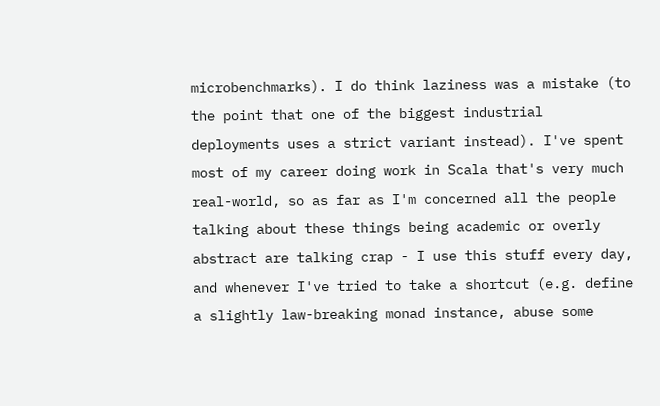microbenchmarks). I do think laziness was a mistake (to the point that one of the biggest industrial deployments uses a strict variant instead). I've spent most of my career doing work in Scala that's very much real-world, so as far as I'm concerned all the people talking about these things being academic or overly abstract are talking crap - I use this stuff every day, and whenever I've tried to take a shortcut (e.g. define a slightly law-breaking monad instance, abuse some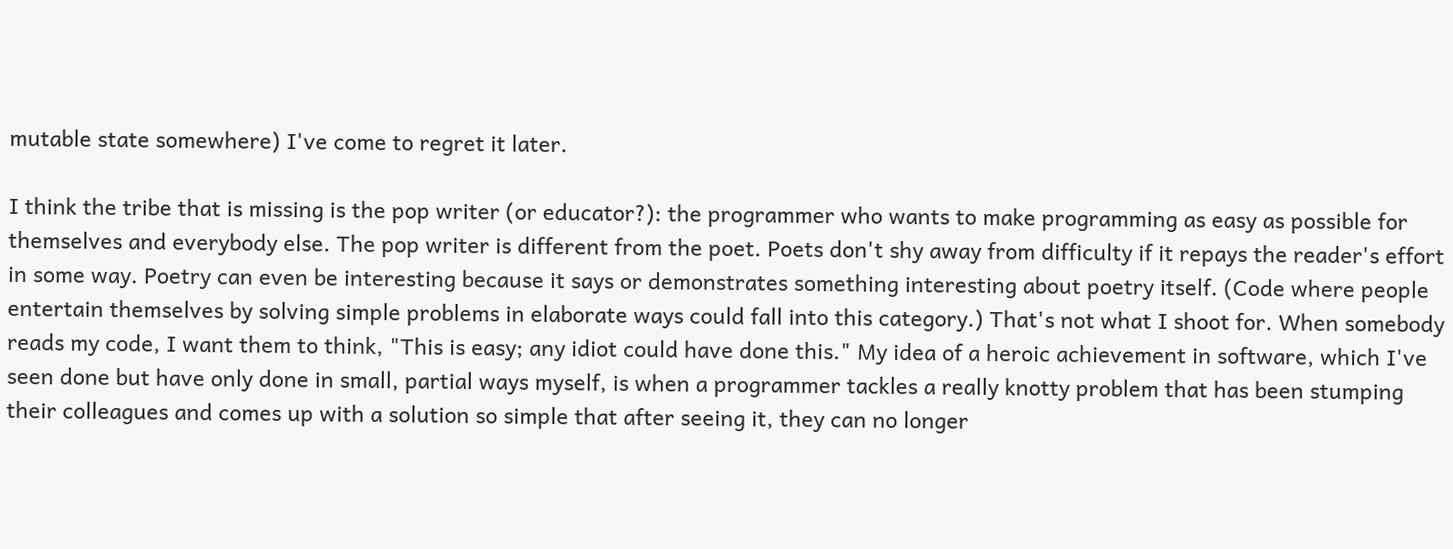mutable state somewhere) I've come to regret it later.

I think the tribe that is missing is the pop writer (or educator?): the programmer who wants to make programming as easy as possible for themselves and everybody else. The pop writer is different from the poet. Poets don't shy away from difficulty if it repays the reader's effort in some way. Poetry can even be interesting because it says or demonstrates something interesting about poetry itself. (Code where people entertain themselves by solving simple problems in elaborate ways could fall into this category.) That's not what I shoot for. When somebody reads my code, I want them to think, "This is easy; any idiot could have done this." My idea of a heroic achievement in software, which I've seen done but have only done in small, partial ways myself, is when a programmer tackles a really knotty problem that has been stumping their colleagues and comes up with a solution so simple that after seeing it, they can no longer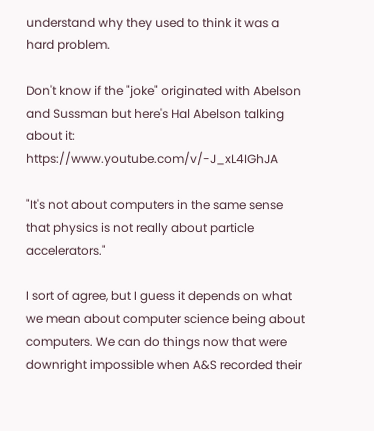understand why they used to think it was a hard problem.

Don't know if the "joke" originated with Abelson and Sussman but here's Hal Abelson talking about it: https://www.youtube.com/v/-J_xL4IGhJA

"It's not about computers in the same sense that physics is not really about particle accelerators."

I sort of agree, but I guess it depends on what we mean about computer science being about computers. We can do things now that were downright impossible when A&S recorded their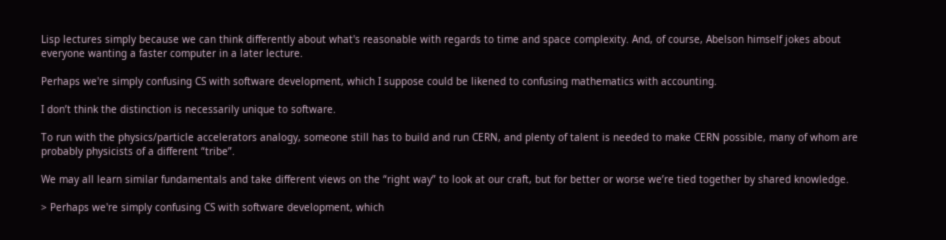Lisp lectures simply because we can think differently about what's reasonable with regards to time and space complexity. And, of course, Abelson himself jokes about everyone wanting a faster computer in a later lecture.

Perhaps we're simply confusing CS with software development, which I suppose could be likened to confusing mathematics with accounting.

I don’t think the distinction is necessarily unique to software.

To run with the physics/particle accelerators analogy, someone still has to build and run CERN, and plenty of talent is needed to make CERN possible, many of whom are probably physicists of a different “tribe”.

We may all learn similar fundamentals and take different views on the “right way” to look at our craft, but for better or worse we’re tied together by shared knowledge.

> Perhaps we're simply confusing CS with software development, which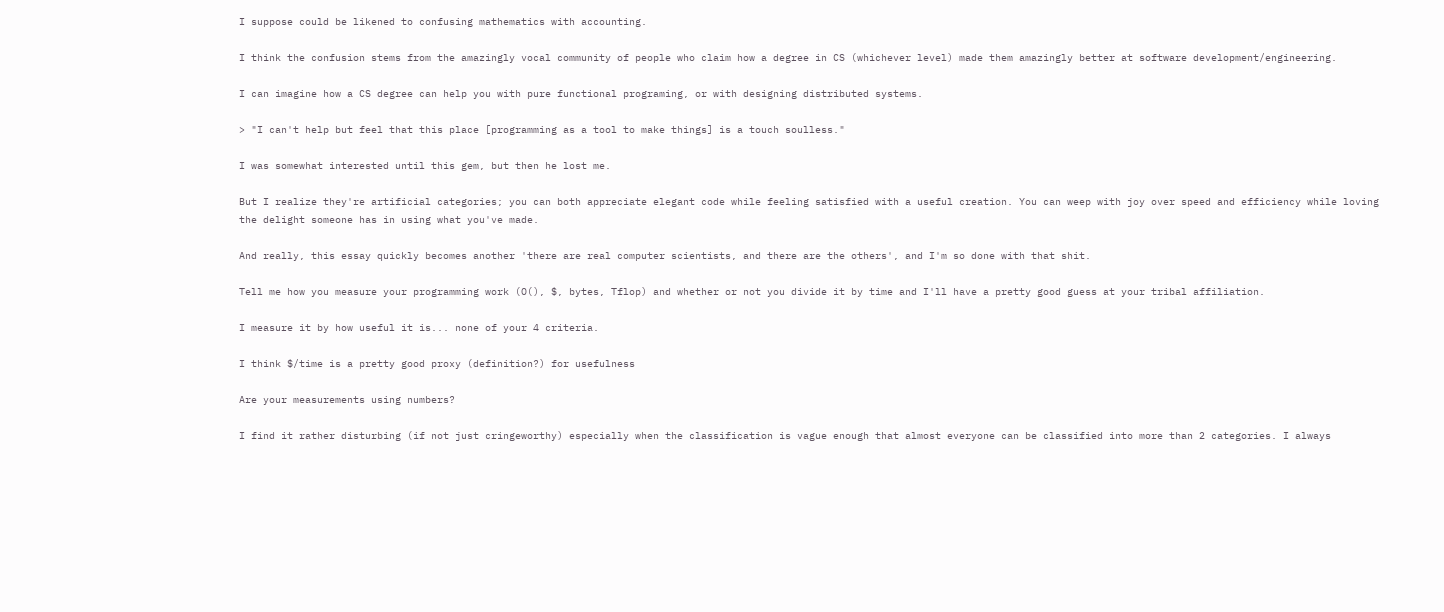I suppose could be likened to confusing mathematics with accounting.

I think the confusion stems from the amazingly vocal community of people who claim how a degree in CS (whichever level) made them amazingly better at software development/engineering.

I can imagine how a CS degree can help you with pure functional programing, or with designing distributed systems.

> "I can't help but feel that this place [programming as a tool to make things] is a touch soulless."

I was somewhat interested until this gem, but then he lost me.

But I realize they're artificial categories; you can both appreciate elegant code while feeling satisfied with a useful creation. You can weep with joy over speed and efficiency while loving the delight someone has in using what you've made.

And really, this essay quickly becomes another 'there are real computer scientists, and there are the others', and I'm so done with that shit.

Tell me how you measure your programming work (O(), $, bytes, Tflop) and whether or not you divide it by time and I'll have a pretty good guess at your tribal affiliation.

I measure it by how useful it is... none of your 4 criteria.

I think $/time is a pretty good proxy (definition?) for usefulness

Are your measurements using numbers?

I find it rather disturbing (if not just cringeworthy) especially when the classification is vague enough that almost everyone can be classified into more than 2 categories. I always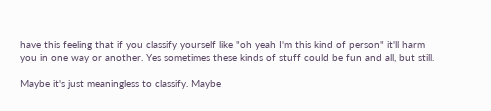have this feeling that if you classify yourself like "oh yeah I'm this kind of person" it'll harm you in one way or another. Yes sometimes these kinds of stuff could be fun and all, but still.

Maybe it's just meaningless to classify. Maybe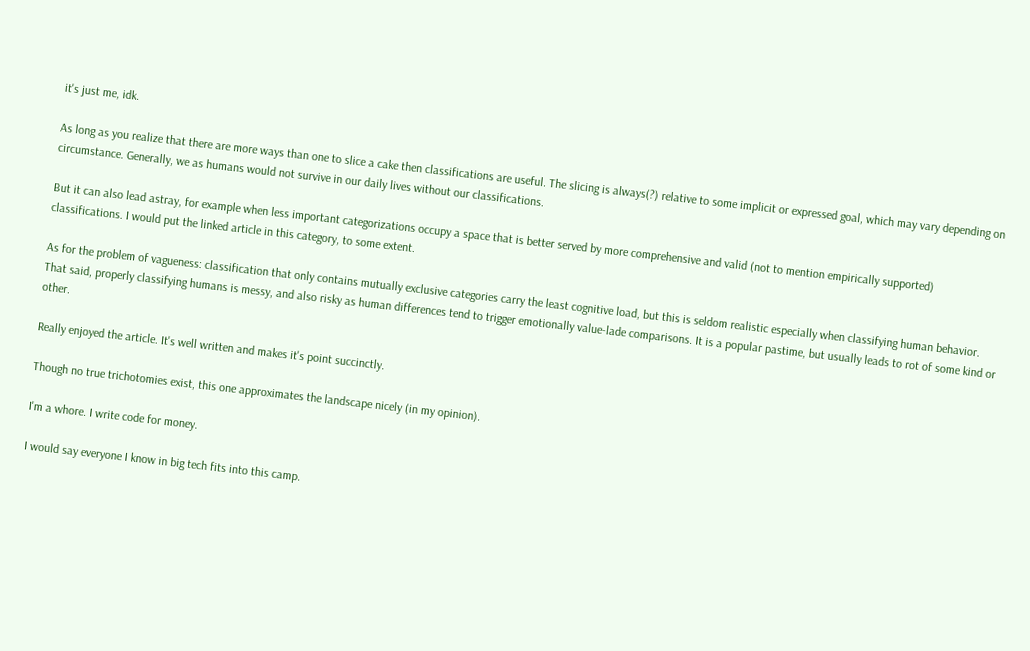it's just me, idk.

As long as you realize that there are more ways than one to slice a cake then classifications are useful. The slicing is always(?) relative to some implicit or expressed goal, which may vary depending on circumstance. Generally, we as humans would not survive in our daily lives without our classifications.

But it can also lead astray, for example when less important categorizations occupy a space that is better served by more comprehensive and valid (not to mention empirically supported) classifications. I would put the linked article in this category, to some extent.

As for the problem of vagueness: classification that only contains mutually exclusive categories carry the least cognitive load, but this is seldom realistic especially when classifying human behavior. That said, properly classifying humans is messy, and also risky as human differences tend to trigger emotionally value-lade comparisons. It is a popular pastime, but usually leads to rot of some kind or other.

Really enjoyed the article. It's well written and makes it's point succinctly.

Though no true trichotomies exist, this one approximates the landscape nicely (in my opinion).

I'm a whore. I write code for money.

I would say everyone I know in big tech fits into this camp.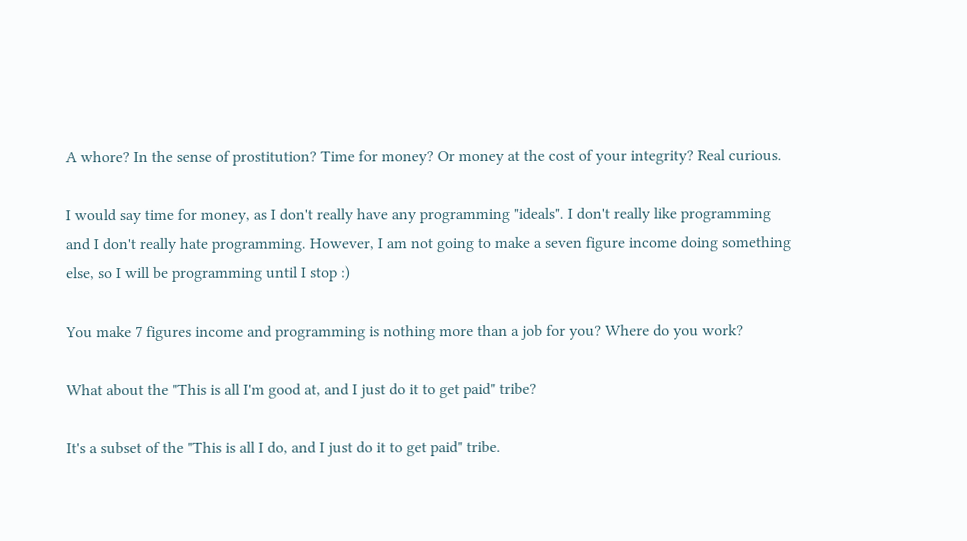A whore? In the sense of prostitution? Time for money? Or money at the cost of your integrity? Real curious.

I would say time for money, as I don't really have any programming "ideals". I don't really like programming and I don't really hate programming. However, I am not going to make a seven figure income doing something else, so I will be programming until I stop :)

You make 7 figures income and programming is nothing more than a job for you? Where do you work?

What about the "This is all I'm good at, and I just do it to get paid" tribe?

It's a subset of the "This is all I do, and I just do it to get paid" tribe.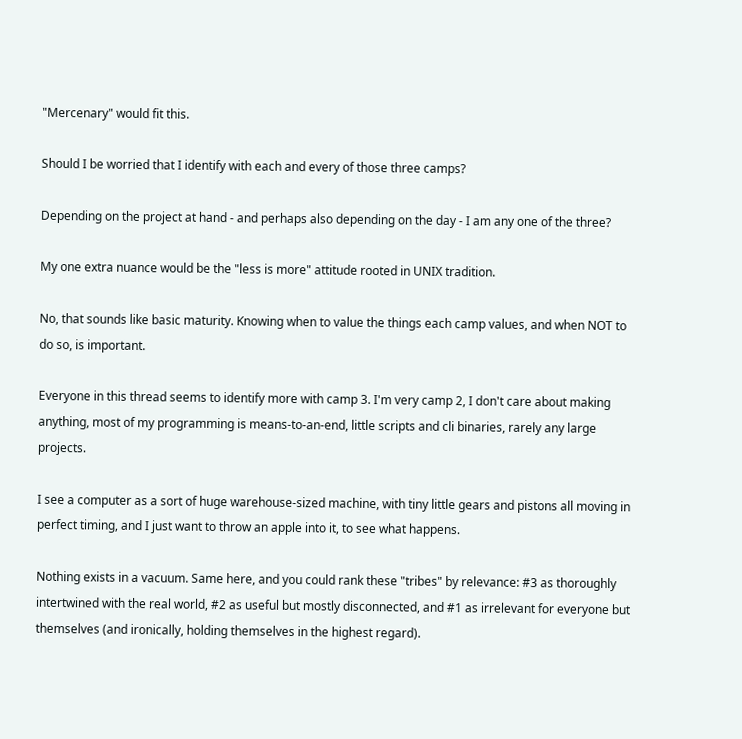"Mercenary" would fit this.

Should I be worried that I identify with each and every of those three camps?

Depending on the project at hand - and perhaps also depending on the day - I am any one of the three?

My one extra nuance would be the "less is more" attitude rooted in UNIX tradition.

No, that sounds like basic maturity. Knowing when to value the things each camp values, and when NOT to do so, is important.

Everyone in this thread seems to identify more with camp 3. I'm very camp 2, I don't care about making anything, most of my programming is means-to-an-end, little scripts and cli binaries, rarely any large projects.

I see a computer as a sort of huge warehouse-sized machine, with tiny little gears and pistons all moving in perfect timing, and I just want to throw an apple into it, to see what happens.

Nothing exists in a vacuum. Same here, and you could rank these "tribes" by relevance: #3 as thoroughly intertwined with the real world, #2 as useful but mostly disconnected, and #1 as irrelevant for everyone but themselves (and ironically, holding themselves in the highest regard).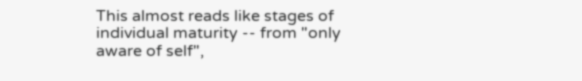This almost reads like stages of individual maturity -- from "only aware of self",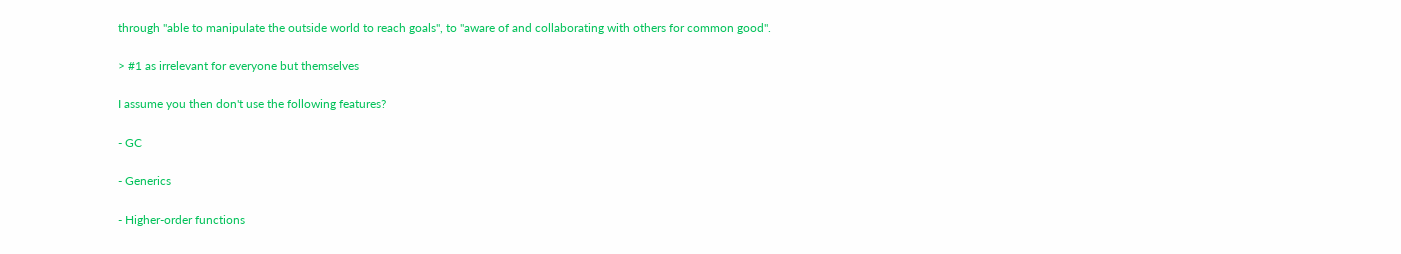through "able to manipulate the outside world to reach goals", to "aware of and collaborating with others for common good".

> #1 as irrelevant for everyone but themselves

I assume you then don't use the following features?

- GC

- Generics

- Higher-order functions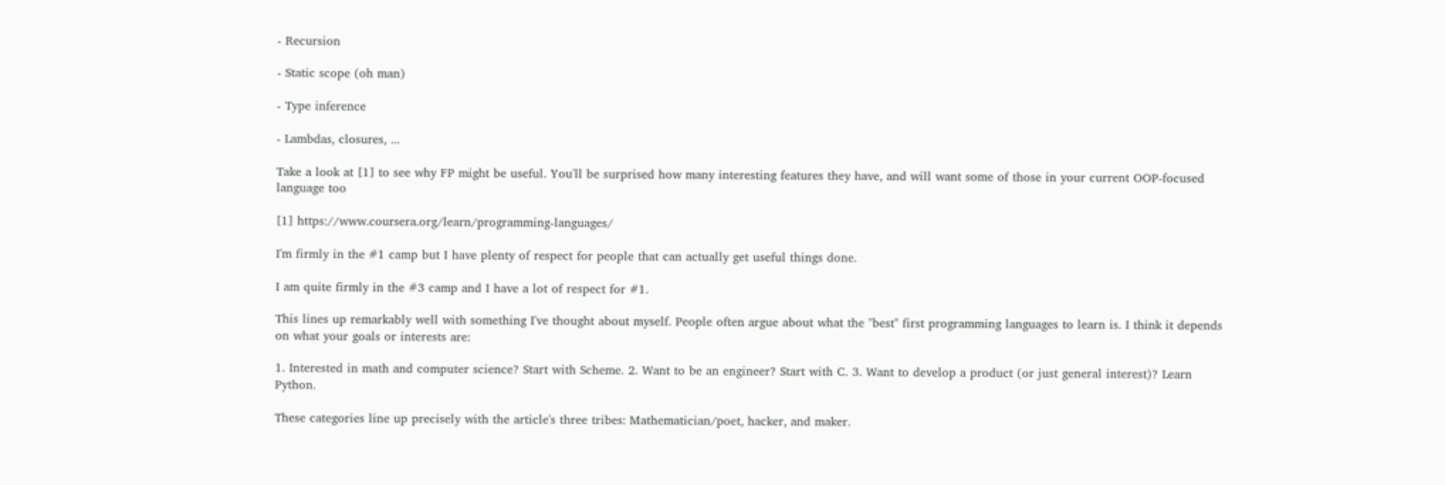- Recursion

- Static scope (oh man)

- Type inference

- Lambdas, closures, ...

Take a look at [1] to see why FP might be useful. You'll be surprised how many interesting features they have, and will want some of those in your current OOP-focused language too

[1] https://www.coursera.org/learn/programming-languages/

I'm firmly in the #1 camp but I have plenty of respect for people that can actually get useful things done.

I am quite firmly in the #3 camp and I have a lot of respect for #1.

This lines up remarkably well with something I've thought about myself. People often argue about what the "best" first programming languages to learn is. I think it depends on what your goals or interests are:

1. Interested in math and computer science? Start with Scheme. 2. Want to be an engineer? Start with C. 3. Want to develop a product (or just general interest)? Learn Python.

These categories line up precisely with the article's three tribes: Mathematician/poet, hacker, and maker.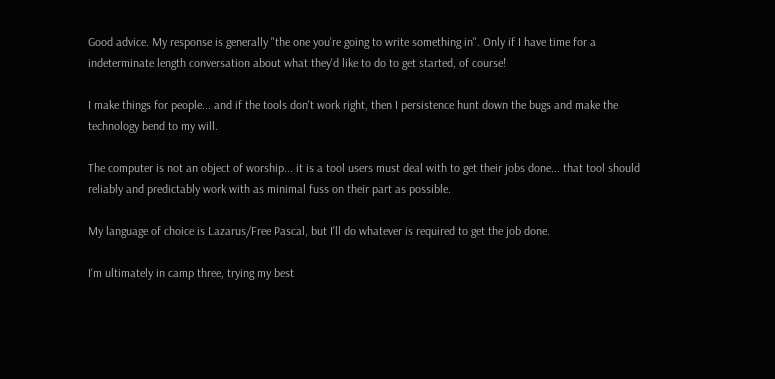Good advice. My response is generally "the one you're going to write something in". Only if I have time for a indeterminate length conversation about what they'd like to do to get started, of course!

I make things for people... and if the tools don't work right, then I persistence hunt down the bugs and make the technology bend to my will.

The computer is not an object of worship... it is a tool users must deal with to get their jobs done... that tool should reliably and predictably work with as minimal fuss on their part as possible.

My language of choice is Lazarus/Free Pascal, but I'll do whatever is required to get the job done.

I‘m ultimately in camp three, trying my best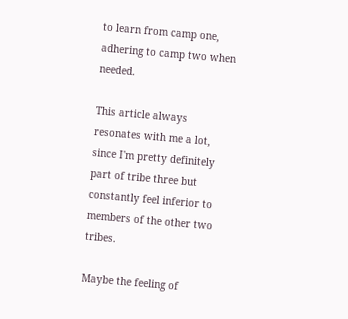to learn from camp one, adhering to camp two when needed.

This article always resonates with me a lot, since I'm pretty definitely part of tribe three but constantly feel inferior to members of the other two tribes.

Maybe the feeling of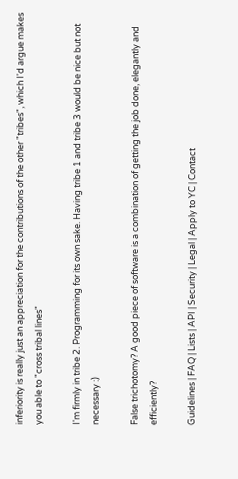inferiority is really just an appreciation for the contributions of the other "tribes", which I'd argue makes you able to "cross tribal lines"

I'm firmly in tribe 2. Programming for its own sake. Having tribe 1 and tribe 3 would be nice but not necessary :)

False trichotomy? A good piece of software is a combination of getting the job done, elegantly and efficiently?

Guidelines | FAQ | Lists | API | Security | Legal | Apply to YC | Contact